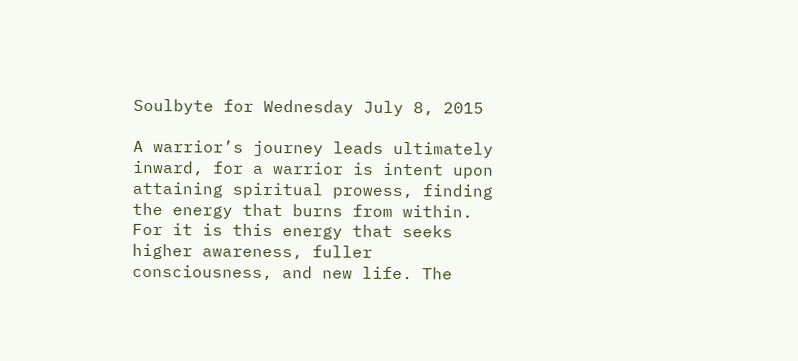Soulbyte for Wednesday July 8, 2015

A warrior’s journey leads ultimately inward, for a warrior is intent upon attaining spiritual prowess, finding the energy that burns from within. For it is this energy that seeks higher awareness, fuller consciousness, and new life. The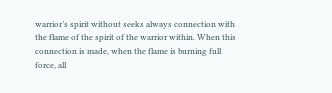warrior’s spirit without seeks always connection with the flame of the spirit of the warrior within. When this connection is made, when the flame is burning full force, all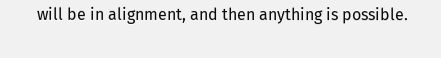will be in alignment, and then anything is possible.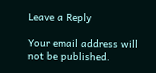Leave a Reply

Your email address will not be published.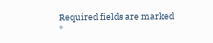Required fields are marked *